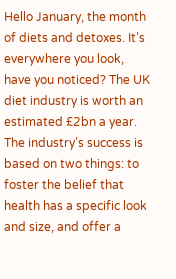Hello January, the month of diets and detoxes. It’s everywhere you look, have you noticed? The UK diet industry is worth an estimated £2bn a year. The industry’s success is based on two things: to foster the belief that health has a specific look and size, and offer a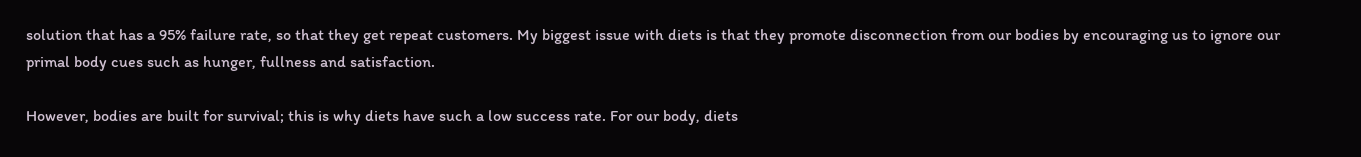solution that has a 95% failure rate, so that they get repeat customers. My biggest issue with diets is that they promote disconnection from our bodies by encouraging us to ignore our primal body cues such as hunger, fullness and satisfaction.

However, bodies are built for survival; this is why diets have such a low success rate. For our body, diets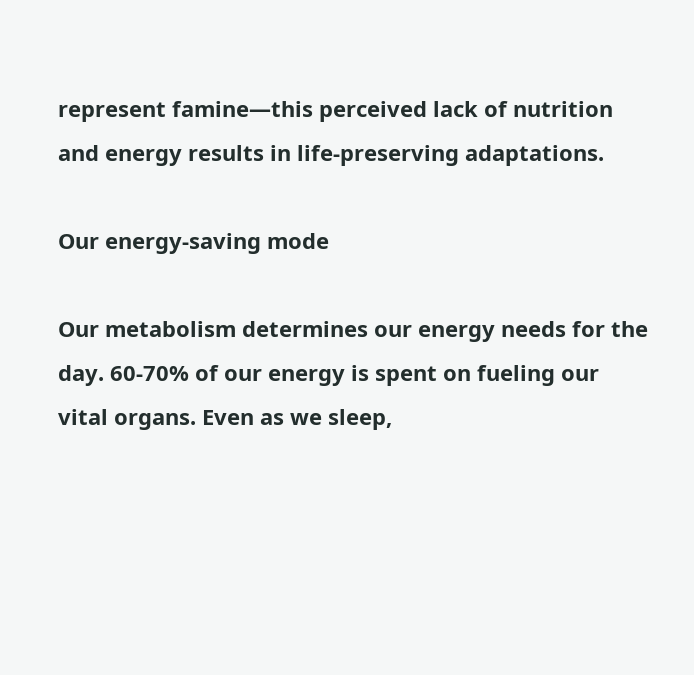represent famine—this perceived lack of nutrition and energy results in life-preserving adaptations.

Our energy-saving mode

Our metabolism determines our energy needs for the day. 60-70% of our energy is spent on fueling our vital organs. Even as we sleep,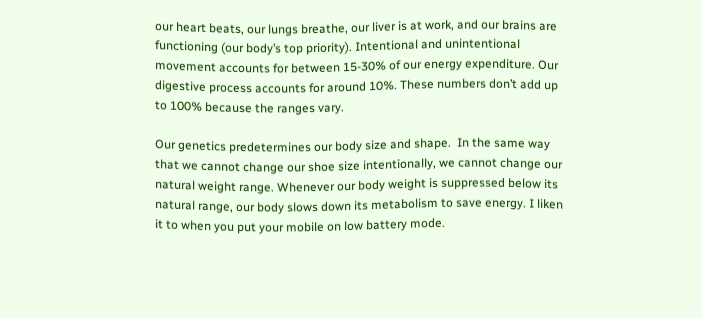our heart beats, our lungs breathe, our liver is at work, and our brains are functioning (our body’s top priority). Intentional and unintentional movement accounts for between 15-30% of our energy expenditure. Our digestive process accounts for around 10%. These numbers don’t add up to 100% because the ranges vary.

Our genetics predetermines our body size and shape.  In the same way that we cannot change our shoe size intentionally, we cannot change our natural weight range. Whenever our body weight is suppressed below its natural range, our body slows down its metabolism to save energy. I liken it to when you put your mobile on low battery mode.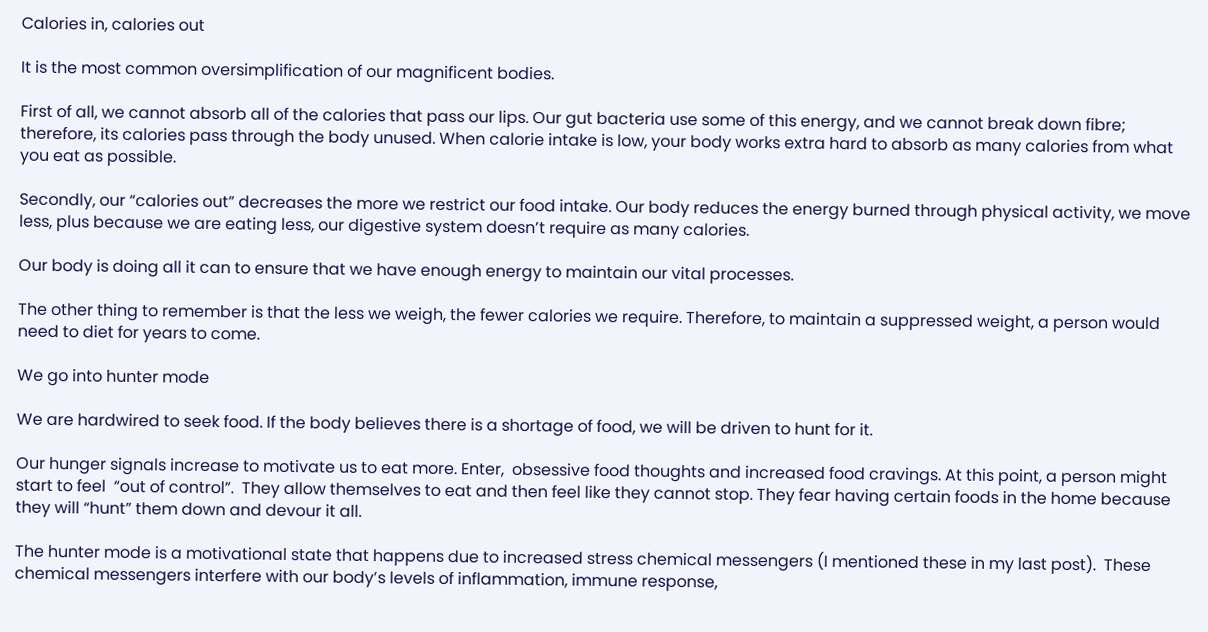Calories in, calories out

It is the most common oversimplification of our magnificent bodies.

First of all, we cannot absorb all of the calories that pass our lips. Our gut bacteria use some of this energy, and we cannot break down fibre; therefore, its calories pass through the body unused. When calorie intake is low, your body works extra hard to absorb as many calories from what you eat as possible.

Secondly, our “calories out” decreases the more we restrict our food intake. Our body reduces the energy burned through physical activity, we move less, plus because we are eating less, our digestive system doesn’t require as many calories.

Our body is doing all it can to ensure that we have enough energy to maintain our vital processes.

The other thing to remember is that the less we weigh, the fewer calories we require. Therefore, to maintain a suppressed weight, a person would need to diet for years to come.

We go into hunter mode

We are hardwired to seek food. If the body believes there is a shortage of food, we will be driven to hunt for it.

Our hunger signals increase to motivate us to eat more. Enter,  obsessive food thoughts and increased food cravings. At this point, a person might start to feel  “out of control”.  They allow themselves to eat and then feel like they cannot stop. They fear having certain foods in the home because they will “hunt” them down and devour it all.

The hunter mode is a motivational state that happens due to increased stress chemical messengers (I mentioned these in my last post).  These chemical messengers interfere with our body’s levels of inflammation, immune response,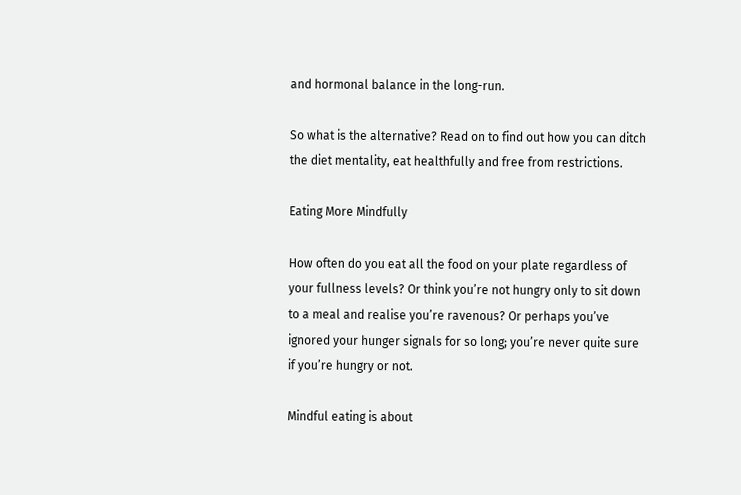and hormonal balance in the long-run.

So what is the alternative? Read on to find out how you can ditch the diet mentality, eat healthfully and free from restrictions.

Eating More Mindfully

How often do you eat all the food on your plate regardless of your fullness levels? Or think you’re not hungry only to sit down to a meal and realise you’re ravenous? Or perhaps you’ve ignored your hunger signals for so long; you’re never quite sure if you’re hungry or not.

Mindful eating is about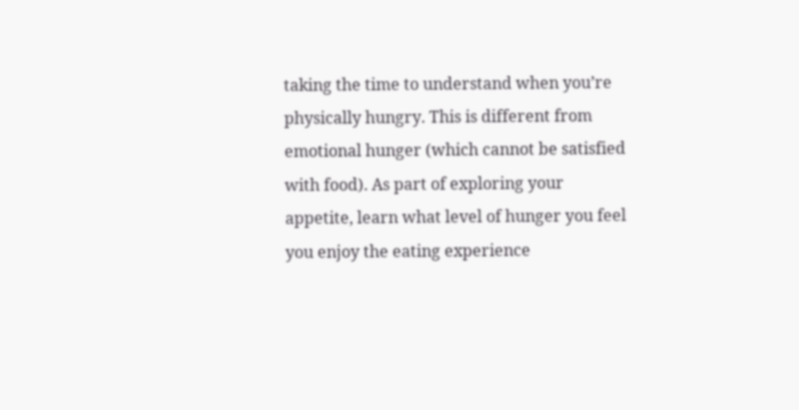taking the time to understand when you’re physically hungry. This is different from emotional hunger (which cannot be satisfied with food). As part of exploring your appetite, learn what level of hunger you feel you enjoy the eating experience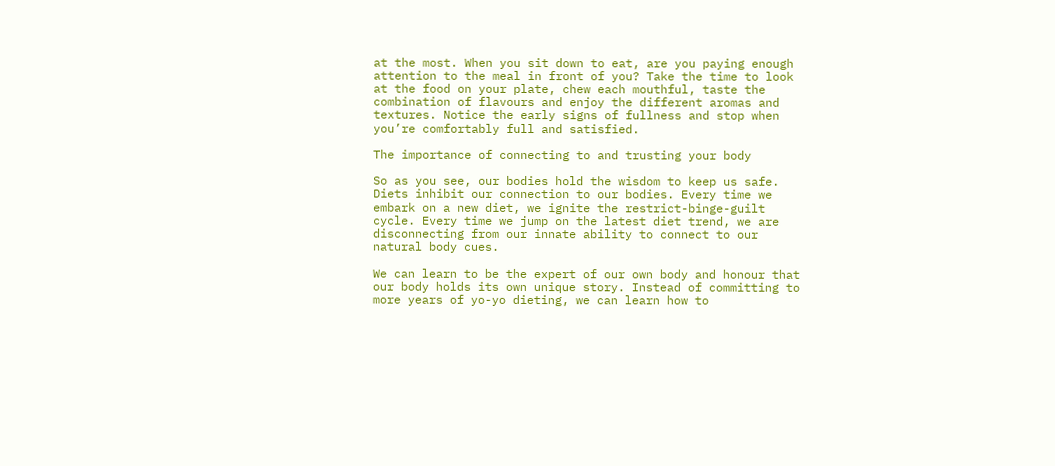at the most. When you sit down to eat, are you paying enough attention to the meal in front of you? Take the time to look at the food on your plate, chew each mouthful, taste the combination of flavours and enjoy the different aromas and textures. Notice the early signs of fullness and stop when you’re comfortably full and satisfied.

The importance of connecting to and trusting your body

So as you see, our bodies hold the wisdom to keep us safe. Diets inhibit our connection to our bodies. Every time we embark on a new diet, we ignite the restrict-binge-guilt cycle. Every time we jump on the latest diet trend, we are disconnecting from our innate ability to connect to our natural body cues.

We can learn to be the expert of our own body and honour that our body holds its own unique story. Instead of committing to more years of yo-yo dieting, we can learn how to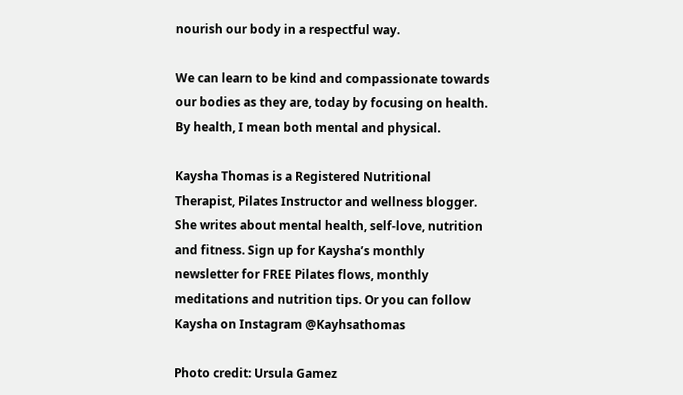nourish our body in a respectful way.

We can learn to be kind and compassionate towards our bodies as they are, today by focusing on health. By health, I mean both mental and physical.

Kaysha Thomas is a Registered Nutritional Therapist, Pilates Instructor and wellness blogger. She writes about mental health, self-love, nutrition and fitness. Sign up for Kaysha’s monthly newsletter for FREE Pilates flows, monthly meditations and nutrition tips. Or you can follow Kaysha on Instagram @Kayhsathomas

Photo credit: Ursula Gamez